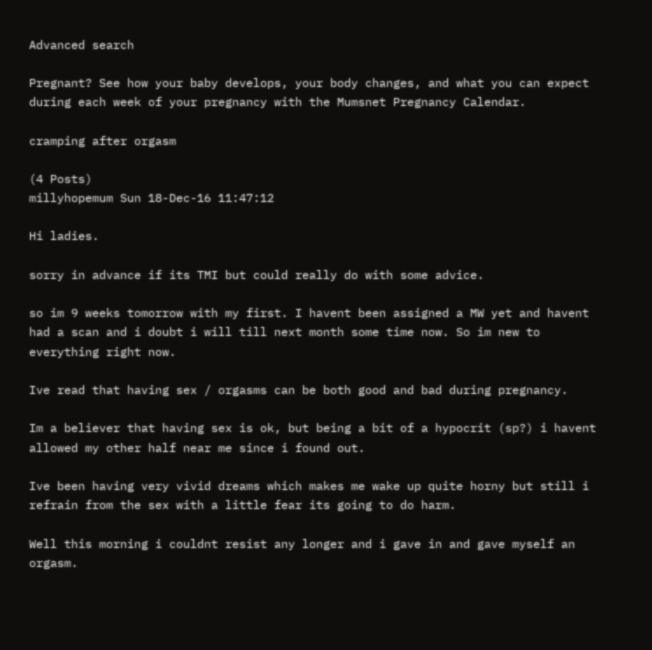Advanced search

Pregnant? See how your baby develops, your body changes, and what you can expect during each week of your pregnancy with the Mumsnet Pregnancy Calendar.

cramping after orgasm

(4 Posts)
millyhopemum Sun 18-Dec-16 11:47:12

Hi ladies.

sorry in advance if its TMI but could really do with some advice.

so im 9 weeks tomorrow with my first. I havent been assigned a MW yet and havent had a scan and i doubt i will till next month some time now. So im new to everything right now.

Ive read that having sex / orgasms can be both good and bad during pregnancy.

Im a believer that having sex is ok, but being a bit of a hypocrit (sp?) i havent allowed my other half near me since i found out.

Ive been having very vivid dreams which makes me wake up quite horny but still i refrain from the sex with a little fear its going to do harm.

Well this morning i couldnt resist any longer and i gave in and gave myself an orgasm.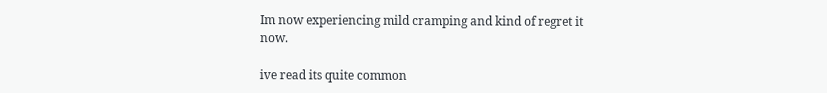Im now experiencing mild cramping and kind of regret it now.

ive read its quite common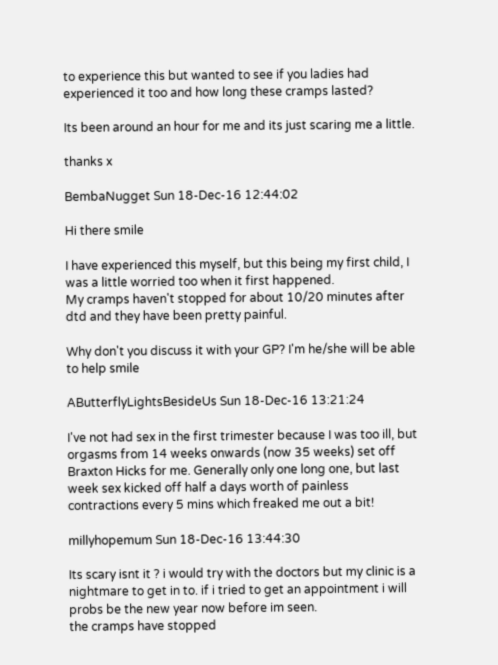to experience this but wanted to see if you ladies had experienced it too and how long these cramps lasted?

Its been around an hour for me and its just scaring me a little.

thanks x

BembaNugget Sun 18-Dec-16 12:44:02

Hi there smile

I have experienced this myself, but this being my first child, I was a little worried too when it first happened.
My cramps haven't stopped for about 10/20 minutes after dtd and they have been pretty painful.

Why don't you discuss it with your GP? I'm he/she will be able to help smile

AButterflyLightsBesideUs Sun 18-Dec-16 13:21:24

I've not had sex in the first trimester because I was too ill, but orgasms from 14 weeks onwards (now 35 weeks) set off Braxton Hicks for me. Generally only one long one, but last week sex kicked off half a days worth of painless contractions every 5 mins which freaked me out a bit!

millyhopemum Sun 18-Dec-16 13:44:30

Its scary isnt it ? i would try with the doctors but my clinic is a nightmare to get in to. if i tried to get an appointment i will probs be the new year now before im seen.
the cramps have stopped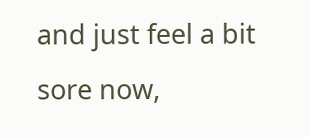and just feel a bit sore now,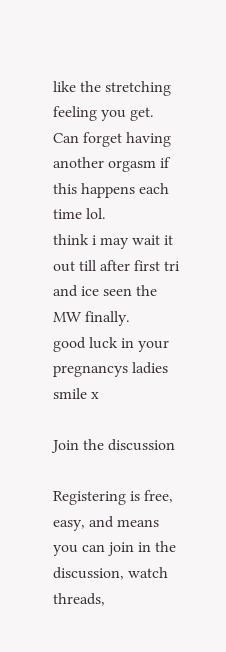like the stretching feeling you get.
Can forget having another orgasm if this happens each time lol.
think i may wait it out till after first tri and ice seen the MW finally.
good luck in your pregnancys ladies smile x

Join the discussion

Registering is free, easy, and means you can join in the discussion, watch threads,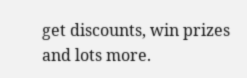get discounts, win prizes and lots more.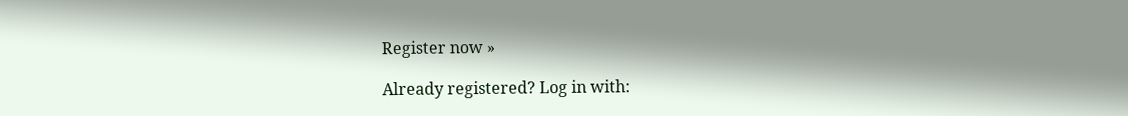Register now »

Already registered? Log in with: